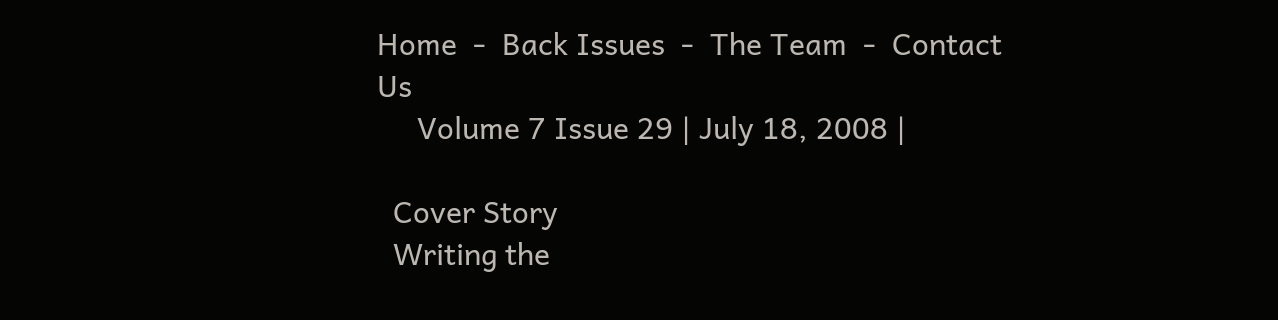Home  -  Back Issues  -  The Team  -  Contact Us
     Volume 7 Issue 29 | July 18, 2008 |

  Cover Story
  Writing the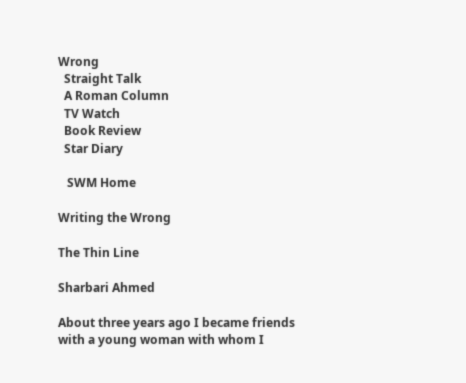Wrong
  Straight Talk
  A Roman Column
  TV Watch
  Book Review
  Star Diary

   SWM Home

Writing the Wrong

The Thin Line

Sharbari Ahmed

About three years ago I became friends with a young woman with whom I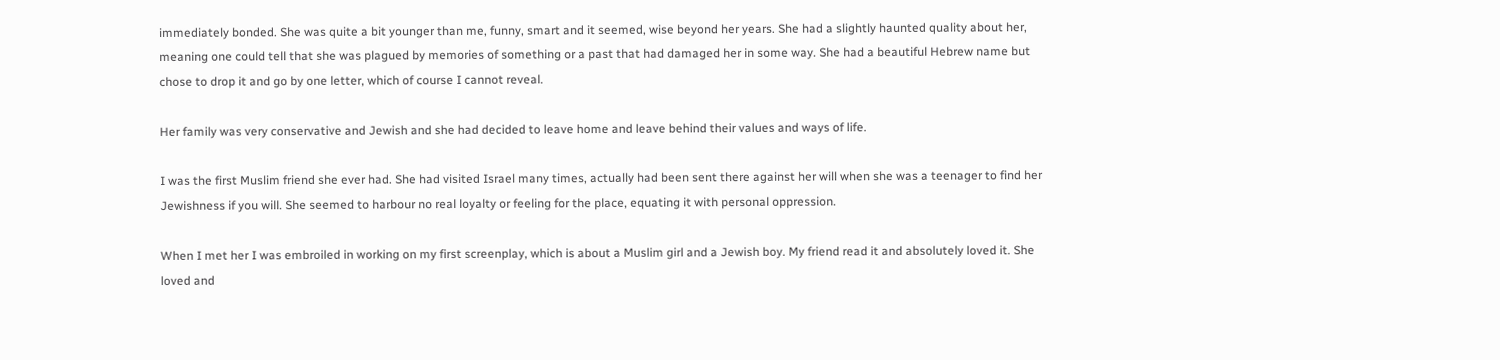immediately bonded. She was quite a bit younger than me, funny, smart and it seemed, wise beyond her years. She had a slightly haunted quality about her, meaning one could tell that she was plagued by memories of something or a past that had damaged her in some way. She had a beautiful Hebrew name but chose to drop it and go by one letter, which of course I cannot reveal.

Her family was very conservative and Jewish and she had decided to leave home and leave behind their values and ways of life.

I was the first Muslim friend she ever had. She had visited Israel many times, actually had been sent there against her will when she was a teenager to find her Jewishness if you will. She seemed to harbour no real loyalty or feeling for the place, equating it with personal oppression.

When I met her I was embroiled in working on my first screenplay, which is about a Muslim girl and a Jewish boy. My friend read it and absolutely loved it. She loved and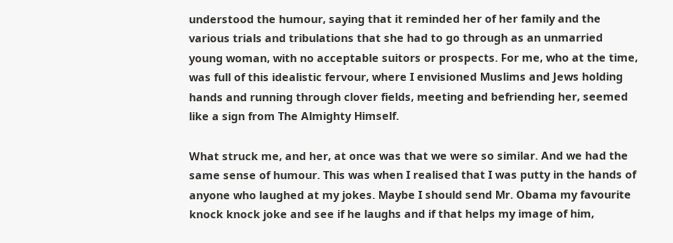understood the humour, saying that it reminded her of her family and the various trials and tribulations that she had to go through as an unmarried young woman, with no acceptable suitors or prospects. For me, who at the time, was full of this idealistic fervour, where I envisioned Muslims and Jews holding hands and running through clover fields, meeting and befriending her, seemed like a sign from The Almighty Himself.

What struck me, and her, at once was that we were so similar. And we had the same sense of humour. This was when I realised that I was putty in the hands of anyone who laughed at my jokes. Maybe I should send Mr. Obama my favourite knock knock joke and see if he laughs and if that helps my image of him,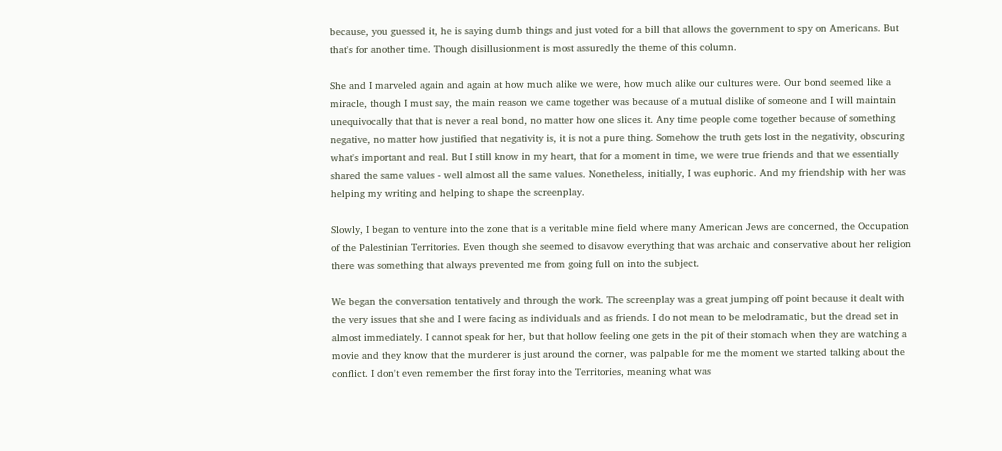because, you guessed it, he is saying dumb things and just voted for a bill that allows the government to spy on Americans. But that's for another time. Though disillusionment is most assuredly the theme of this column.

She and I marveled again and again at how much alike we were, how much alike our cultures were. Our bond seemed like a miracle, though I must say, the main reason we came together was because of a mutual dislike of someone and I will maintain unequivocally that that is never a real bond, no matter how one slices it. Any time people come together because of something negative, no matter how justified that negativity is, it is not a pure thing. Somehow the truth gets lost in the negativity, obscuring what's important and real. But I still know in my heart, that for a moment in time, we were true friends and that we essentially shared the same values - well almost all the same values. Nonetheless, initially, I was euphoric. And my friendship with her was helping my writing and helping to shape the screenplay.

Slowly, I began to venture into the zone that is a veritable mine field where many American Jews are concerned, the Occupation of the Palestinian Territories. Even though she seemed to disavow everything that was archaic and conservative about her religion there was something that always prevented me from going full on into the subject.

We began the conversation tentatively and through the work. The screenplay was a great jumping off point because it dealt with the very issues that she and I were facing as individuals and as friends. I do not mean to be melodramatic, but the dread set in almost immediately. I cannot speak for her, but that hollow feeling one gets in the pit of their stomach when they are watching a movie and they know that the murderer is just around the corner, was palpable for me the moment we started talking about the conflict. I don't even remember the first foray into the Territories, meaning what was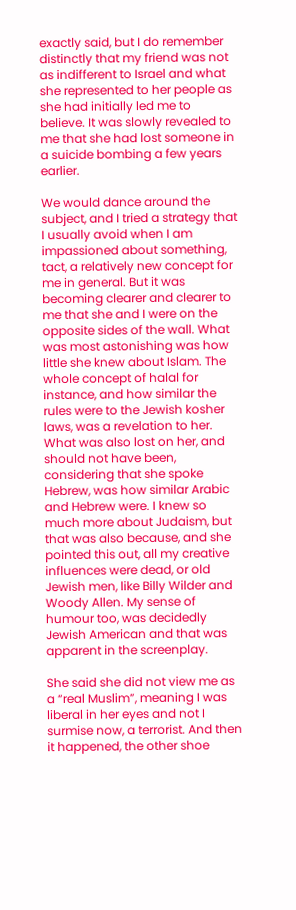exactly said, but I do remember distinctly that my friend was not as indifferent to Israel and what she represented to her people as she had initially led me to believe. It was slowly revealed to me that she had lost someone in a suicide bombing a few years earlier.

We would dance around the subject, and I tried a strategy that I usually avoid when I am impassioned about something, tact, a relatively new concept for me in general. But it was becoming clearer and clearer to me that she and I were on the opposite sides of the wall. What was most astonishing was how little she knew about Islam. The whole concept of halal for instance, and how similar the rules were to the Jewish kosher laws, was a revelation to her. What was also lost on her, and should not have been, considering that she spoke Hebrew, was how similar Arabic and Hebrew were. I knew so much more about Judaism, but that was also because, and she pointed this out, all my creative influences were dead, or old Jewish men, like Billy Wilder and Woody Allen. My sense of humour too, was decidedly Jewish American and that was apparent in the screenplay.

She said she did not view me as a “real Muslim”, meaning I was liberal in her eyes and not I surmise now, a terrorist. And then it happened, the other shoe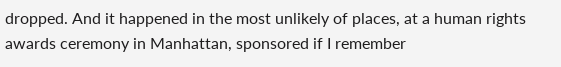dropped. And it happened in the most unlikely of places, at a human rights awards ceremony in Manhattan, sponsored if I remember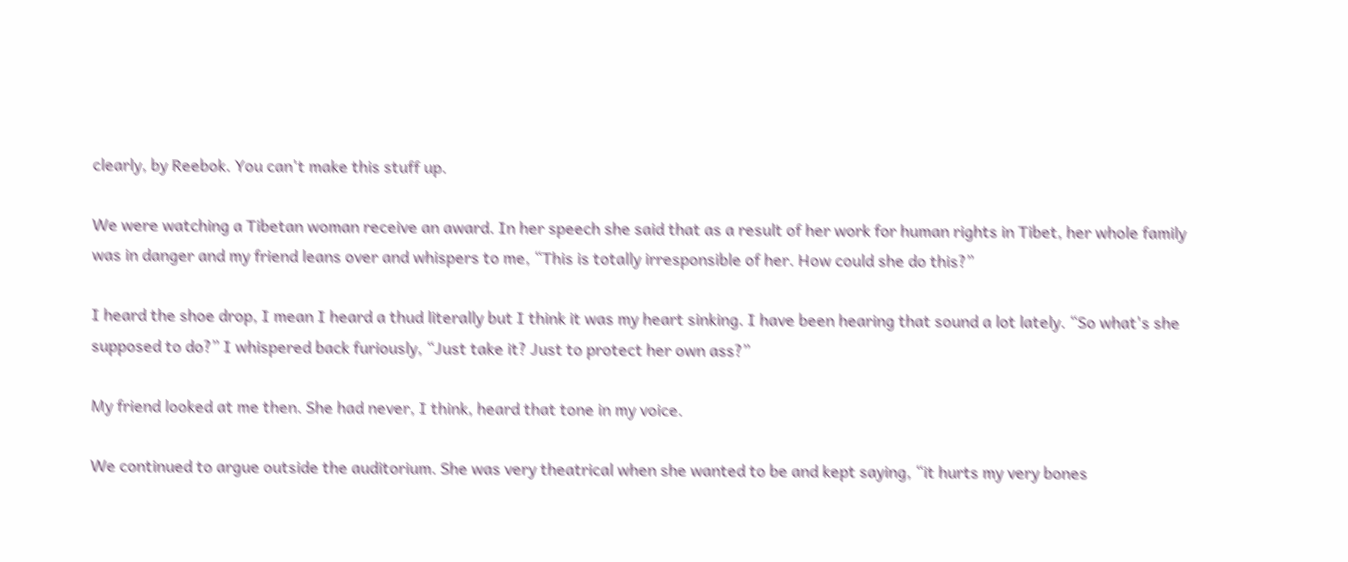clearly, by Reebok. You can't make this stuff up.

We were watching a Tibetan woman receive an award. In her speech she said that as a result of her work for human rights in Tibet, her whole family was in danger and my friend leans over and whispers to me, “This is totally irresponsible of her. How could she do this?”

I heard the shoe drop, I mean I heard a thud literally but I think it was my heart sinking. I have been hearing that sound a lot lately. “So what's she supposed to do?” I whispered back furiously, “Just take it? Just to protect her own ass?”

My friend looked at me then. She had never, I think, heard that tone in my voice.

We continued to argue outside the auditorium. She was very theatrical when she wanted to be and kept saying, “it hurts my very bones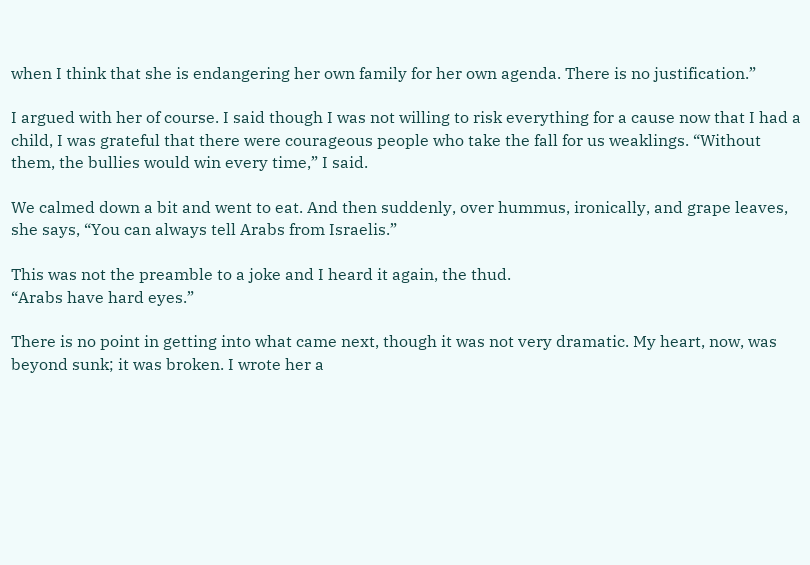when I think that she is endangering her own family for her own agenda. There is no justification.”

I argued with her of course. I said though I was not willing to risk everything for a cause now that I had a child, I was grateful that there were courageous people who take the fall for us weaklings. “Without them, the bullies would win every time,” I said.

We calmed down a bit and went to eat. And then suddenly, over hummus, ironically, and grape leaves, she says, “You can always tell Arabs from Israelis.”

This was not the preamble to a joke and I heard it again, the thud.
“Arabs have hard eyes.”

There is no point in getting into what came next, though it was not very dramatic. My heart, now, was beyond sunk; it was broken. I wrote her a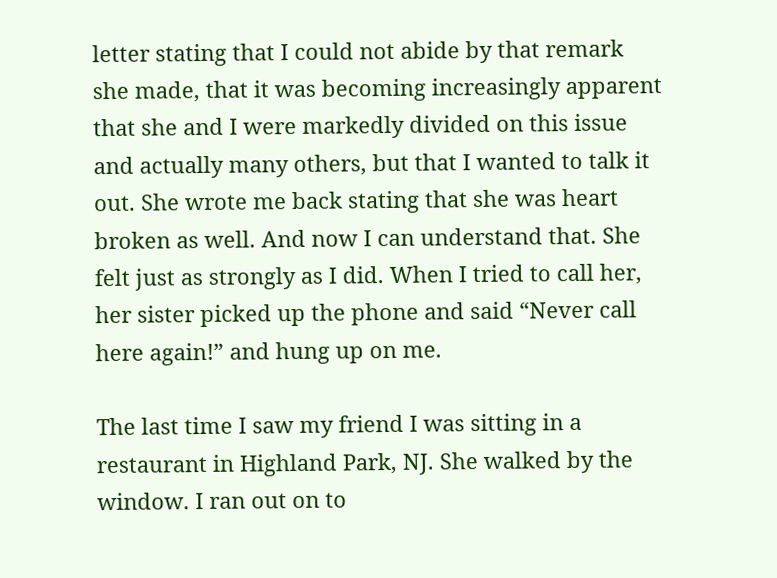letter stating that I could not abide by that remark she made, that it was becoming increasingly apparent that she and I were markedly divided on this issue and actually many others, but that I wanted to talk it out. She wrote me back stating that she was heart broken as well. And now I can understand that. She felt just as strongly as I did. When I tried to call her, her sister picked up the phone and said “Never call here again!” and hung up on me.

The last time I saw my friend I was sitting in a restaurant in Highland Park, NJ. She walked by the window. I ran out on to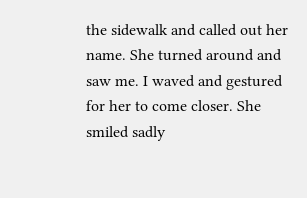the sidewalk and called out her name. She turned around and saw me. I waved and gestured for her to come closer. She smiled sadly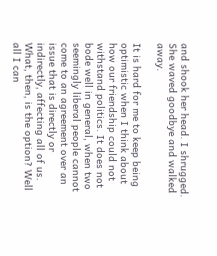and shook her head. I shrugged. She waved goodbye and walked away.

It is hard for me to keep being optimistic when I think about how our friendship could not withstand politics. It does not bode well in general, when two seemingly liberal people cannot come to an agreement over an issue that is directly or indirectly, affecting all of us. What, then, is the option? Well all I can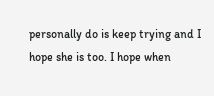personally do is keep trying and I hope she is too. I hope when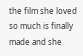the film she loved so much is finally made and she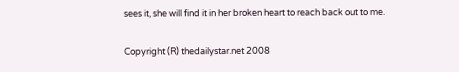sees it, she will find it in her broken heart to reach back out to me.

Copyright (R) thedailystar.net 2008